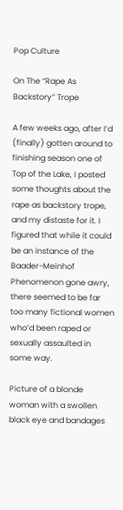Pop Culture

On The “Rape As Backstory” Trope

A few weeks ago, after I’d (finally) gotten around to finishing season one of Top of the Lake, I posted some thoughts about the rape as backstory trope, and my distaste for it. I figured that while it could be an instance of the Baader-Meinhof Phenomenon gone awry, there seemed to be far too many fictional women who’d been raped or sexually assaulted in some way.

Picture of a blonde woman with a swollen black eye and bandages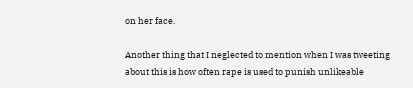on her face.

Another thing that I neglected to mention when I was tweeting about this is how often rape is used to punish unlikeable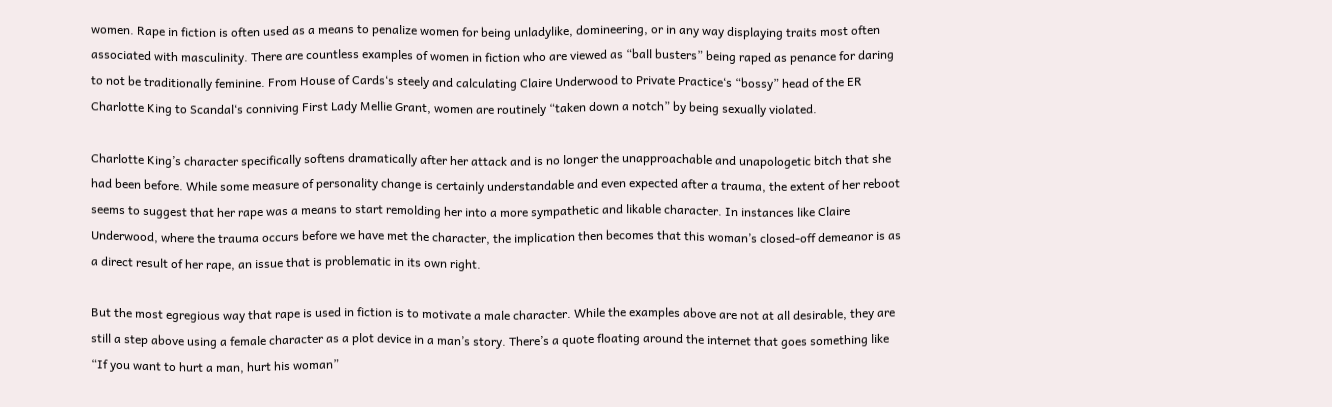women. Rape in fiction is often used as a means to penalize women for being unladylike, domineering, or in any way displaying traits most often associated with masculinity. There are countless examples of women in fiction who are viewed as “ball busters” being raped as penance for daring to not be traditionally feminine. From House of Cards‘s steely and calculating Claire Underwood to Private Practice‘s “bossy” head of the ER Charlotte King to Scandal‘s conniving First Lady Mellie Grant, women are routinely “taken down a notch” by being sexually violated.

Charlotte King’s character specifically softens dramatically after her attack and is no longer the unapproachable and unapologetic bitch that she had been before. While some measure of personality change is certainly understandable and even expected after a trauma, the extent of her reboot seems to suggest that her rape was a means to start remolding her into a more sympathetic and likable character. In instances like Claire Underwood, where the trauma occurs before we have met the character, the implication then becomes that this woman’s closed-off demeanor is as a direct result of her rape, an issue that is problematic in its own right.

But the most egregious way that rape is used in fiction is to motivate a male character. While the examples above are not at all desirable, they are still a step above using a female character as a plot device in a man’s story. There’s a quote floating around the internet that goes something like “If you want to hurt a man, hurt his woman”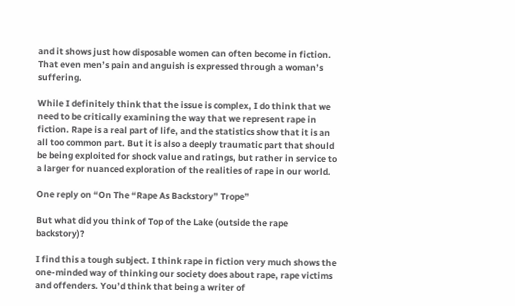and it shows just how disposable women can often become in fiction. That even men’s pain and anguish is expressed through a woman’s suffering.

While I definitely think that the issue is complex, I do think that we need to be critically examining the way that we represent rape in fiction. Rape is a real part of life, and the statistics show that it is an all too common part. But it is also a deeply traumatic part that should be being exploited for shock value and ratings, but rather in service to a larger for nuanced exploration of the realities of rape in our world.

One reply on “On The “Rape As Backstory” Trope”

But what did you think of Top of the Lake (outside the rape backstory)?

I find this a tough subject. I think rape in fiction very much shows the one-minded way of thinking our society does about rape, rape victims and offenders. You’d think that being a writer of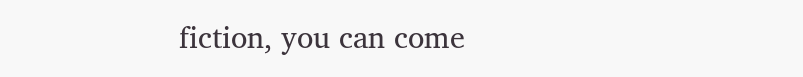fiction, you can come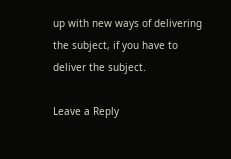up with new ways of delivering the subject, if you have to deliver the subject.

Leave a Reply